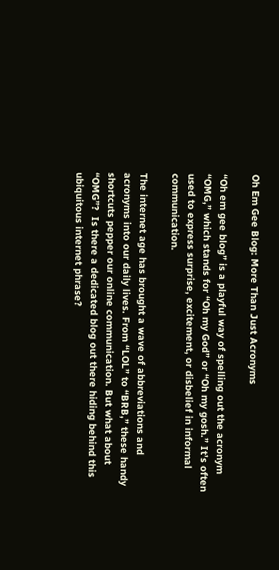Oh Em Gee Blog: More Than Just Acronyms

“Oh em gee blog” is a playful way of spelling out the acronym “OMG,” which stands for “Oh my God” or “Oh my gosh.” It’s often used to express surprise, excitement, or disbelief in informal communication.

The internet age has brought a wave of abbreviations and acronyms into our daily lives. From “LOL” to “BRB,” these handy shortcuts pepper our online communication. But what about “OMG”?  Is there a dedicated blog out there hiding behind this ubiquitous internet phrase?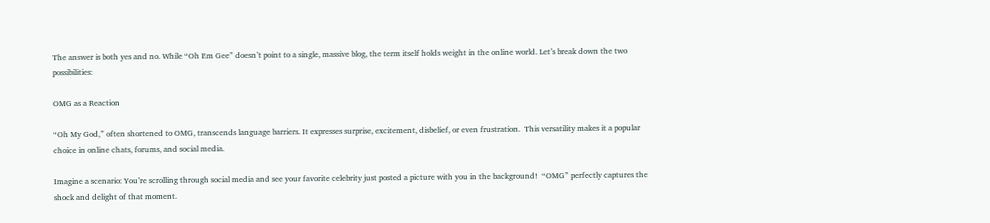The answer is both yes and no. While “Oh Em Gee” doesn’t point to a single, massive blog, the term itself holds weight in the online world. Let’s break down the two possibilities:

OMG as a Reaction

“Oh My God,” often shortened to OMG, transcends language barriers. It expresses surprise, excitement, disbelief, or even frustration.  This versatility makes it a popular choice in online chats, forums, and social media.

Imagine a scenario: You’re scrolling through social media and see your favorite celebrity just posted a picture with you in the background!  “OMG” perfectly captures the shock and delight of that moment.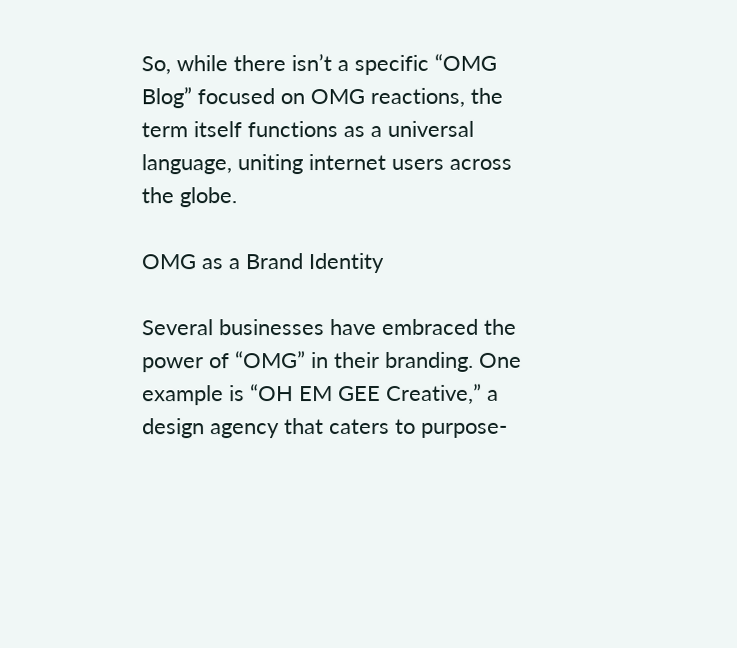So, while there isn’t a specific “OMG Blog” focused on OMG reactions, the term itself functions as a universal language, uniting internet users across the globe.

OMG as a Brand Identity

Several businesses have embraced the power of “OMG” in their branding. One example is “OH EM GEE Creative,” a design agency that caters to purpose-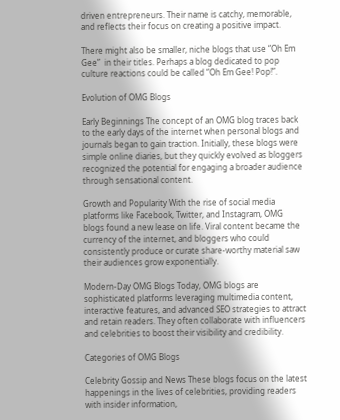driven entrepreneurs. Their name is catchy, memorable, and reflects their focus on creating a positive impact.

There might also be smaller, niche blogs that use “Oh Em Gee”  in their titles. Perhaps a blog dedicated to pop culture reactions could be called “Oh Em Gee! Pop!”.

Evolution of OMG Blogs

Early Beginnings The concept of an OMG blog traces back to the early days of the internet when personal blogs and journals began to gain traction. Initially, these blogs were simple online diaries, but they quickly evolved as bloggers recognized the potential for engaging a broader audience through sensational content.

Growth and Popularity With the rise of social media platforms like Facebook, Twitter, and Instagram, OMG blogs found a new lease on life. Viral content became the currency of the internet, and bloggers who could consistently produce or curate share-worthy material saw their audiences grow exponentially.

Modern-Day OMG Blogs Today, OMG blogs are sophisticated platforms leveraging multimedia content, interactive features, and advanced SEO strategies to attract and retain readers. They often collaborate with influencers and celebrities to boost their visibility and credibility.

Categories of OMG Blogs

Celebrity Gossip and News These blogs focus on the latest happenings in the lives of celebrities, providing readers with insider information,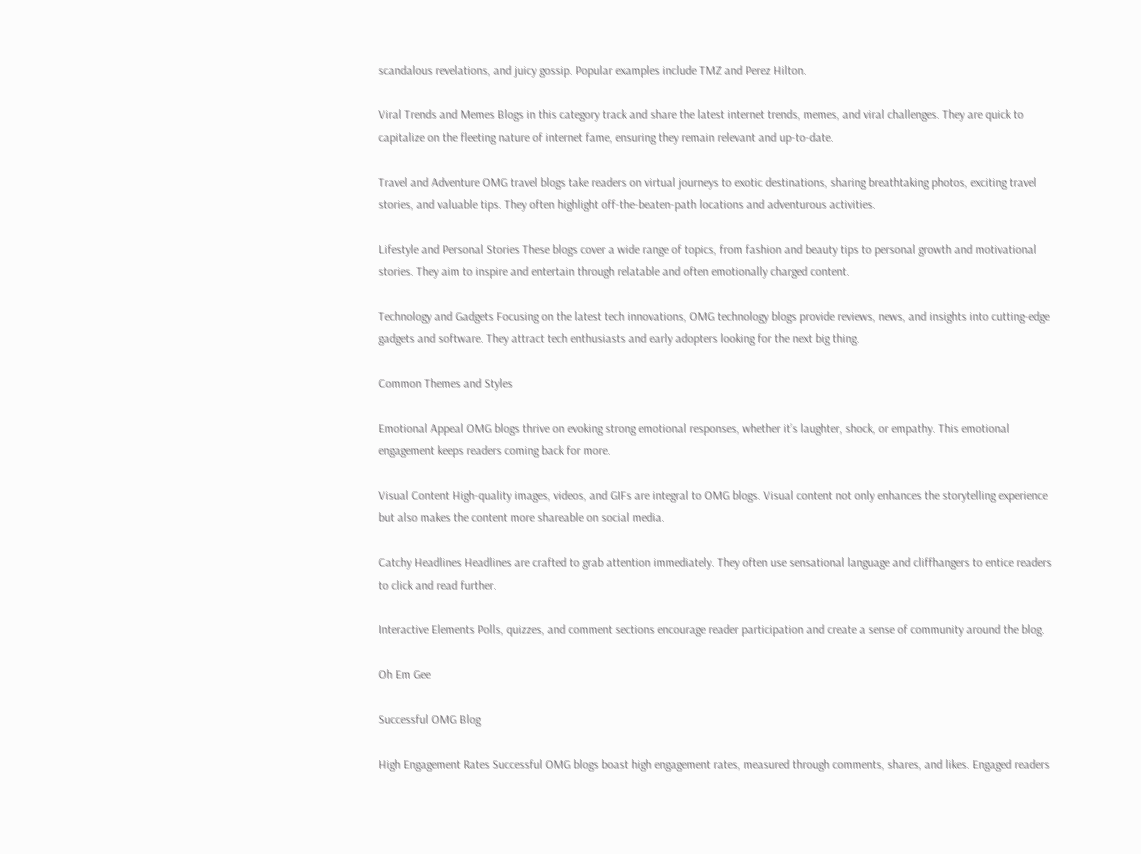scandalous revelations, and juicy gossip. Popular examples include TMZ and Perez Hilton.

Viral Trends and Memes Blogs in this category track and share the latest internet trends, memes, and viral challenges. They are quick to capitalize on the fleeting nature of internet fame, ensuring they remain relevant and up-to-date.

Travel and Adventure OMG travel blogs take readers on virtual journeys to exotic destinations, sharing breathtaking photos, exciting travel stories, and valuable tips. They often highlight off-the-beaten-path locations and adventurous activities.

Lifestyle and Personal Stories These blogs cover a wide range of topics, from fashion and beauty tips to personal growth and motivational stories. They aim to inspire and entertain through relatable and often emotionally charged content.

Technology and Gadgets Focusing on the latest tech innovations, OMG technology blogs provide reviews, news, and insights into cutting-edge gadgets and software. They attract tech enthusiasts and early adopters looking for the next big thing.

Common Themes and Styles

Emotional Appeal OMG blogs thrive on evoking strong emotional responses, whether it’s laughter, shock, or empathy. This emotional engagement keeps readers coming back for more.

Visual Content High-quality images, videos, and GIFs are integral to OMG blogs. Visual content not only enhances the storytelling experience but also makes the content more shareable on social media.

Catchy Headlines Headlines are crafted to grab attention immediately. They often use sensational language and cliffhangers to entice readers to click and read further.

Interactive Elements Polls, quizzes, and comment sections encourage reader participation and create a sense of community around the blog.

Oh Em Gee

Successful OMG Blog

High Engagement Rates Successful OMG blogs boast high engagement rates, measured through comments, shares, and likes. Engaged readers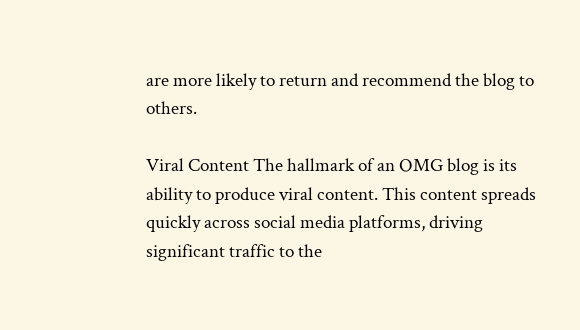are more likely to return and recommend the blog to others.

Viral Content The hallmark of an OMG blog is its ability to produce viral content. This content spreads quickly across social media platforms, driving significant traffic to the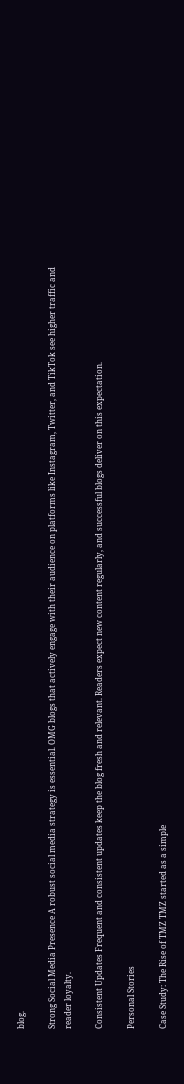blog.

Strong Social Media Presence A robust social media strategy is essential. OMG blogs that actively engage with their audience on platforms like Instagram, Twitter, and TikTok see higher traffic and reader loyalty.

Consistent Updates Frequent and consistent updates keep the blog fresh and relevant. Readers expect new content regularly, and successful blogs deliver on this expectation.

Personal Stories

Case Study: The Rise of TMZ TMZ started as a simple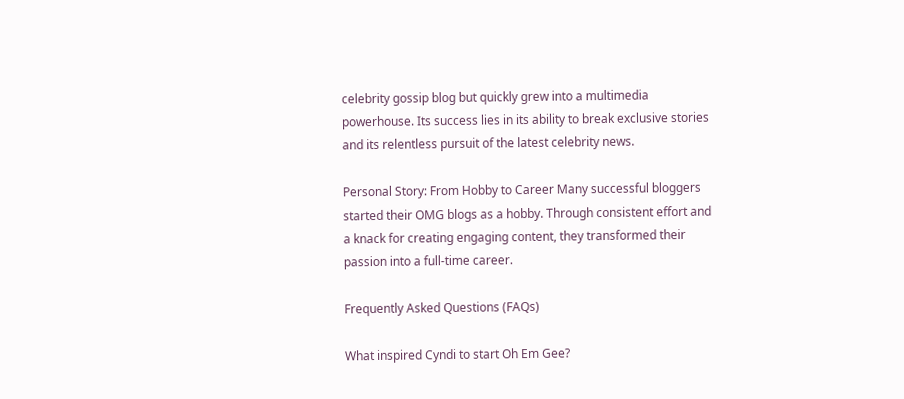celebrity gossip blog but quickly grew into a multimedia powerhouse. Its success lies in its ability to break exclusive stories and its relentless pursuit of the latest celebrity news.

Personal Story: From Hobby to Career Many successful bloggers started their OMG blogs as a hobby. Through consistent effort and a knack for creating engaging content, they transformed their passion into a full-time career.

Frequently Asked Questions (FAQs)

What inspired Cyndi to start Oh Em Gee?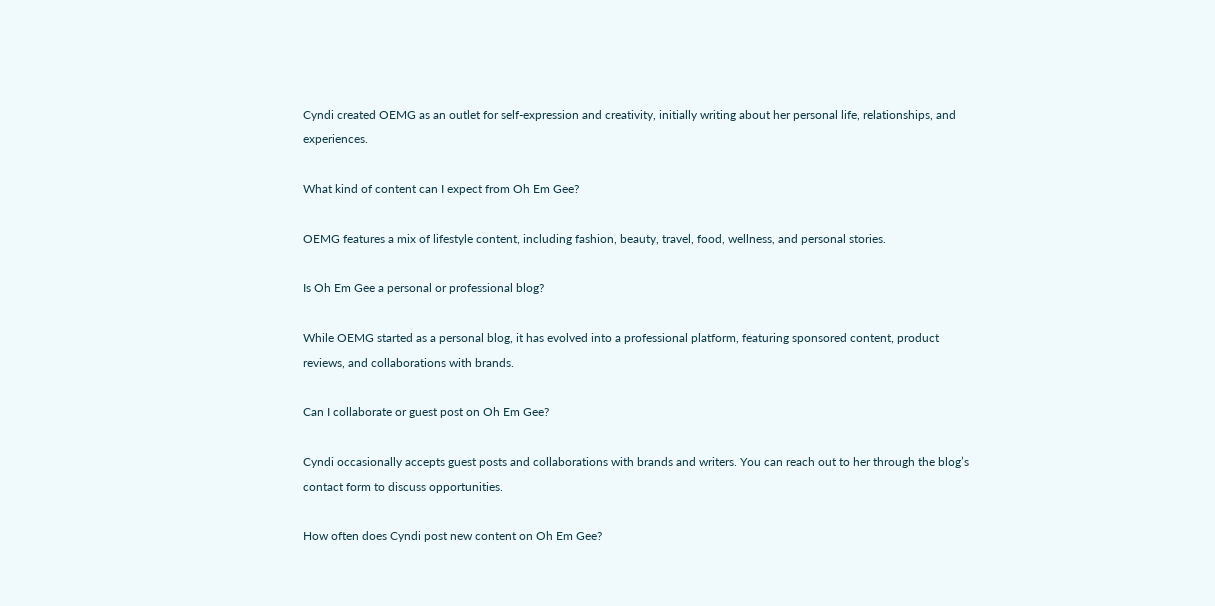Cyndi created OEMG as an outlet for self-expression and creativity, initially writing about her personal life, relationships, and experiences.

What kind of content can I expect from Oh Em Gee?

OEMG features a mix of lifestyle content, including fashion, beauty, travel, food, wellness, and personal stories.

Is Oh Em Gee a personal or professional blog?

While OEMG started as a personal blog, it has evolved into a professional platform, featuring sponsored content, product reviews, and collaborations with brands.

Can I collaborate or guest post on Oh Em Gee?

Cyndi occasionally accepts guest posts and collaborations with brands and writers. You can reach out to her through the blog’s contact form to discuss opportunities.

How often does Cyndi post new content on Oh Em Gee?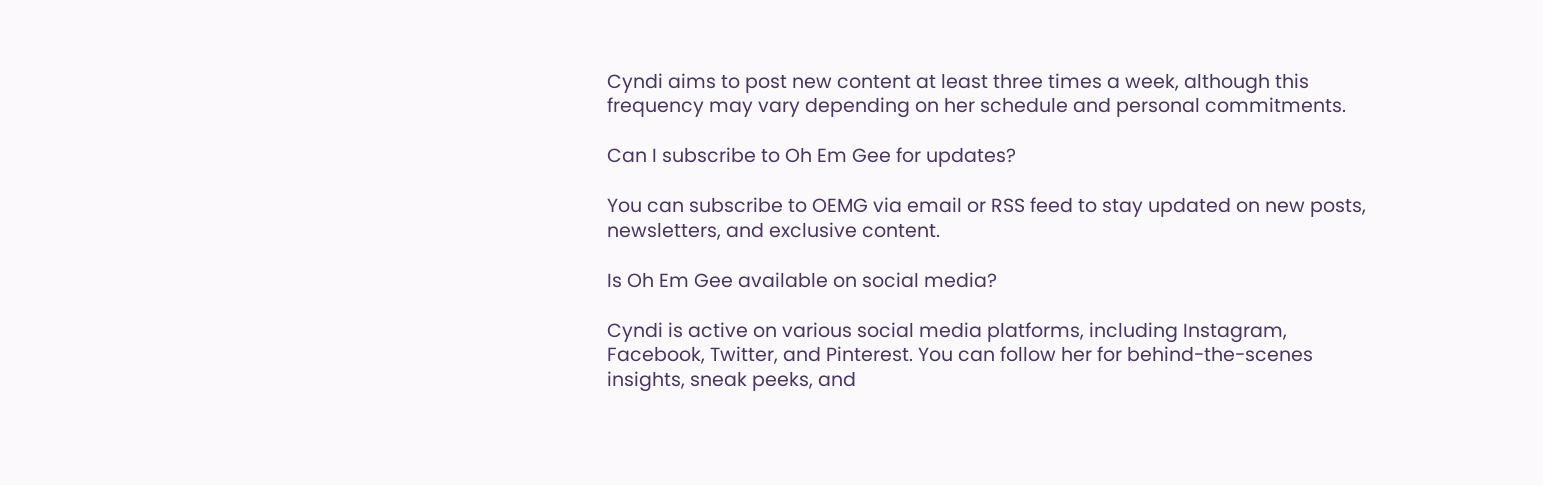Cyndi aims to post new content at least three times a week, although this frequency may vary depending on her schedule and personal commitments.

Can I subscribe to Oh Em Gee for updates?

You can subscribe to OEMG via email or RSS feed to stay updated on new posts, newsletters, and exclusive content.

Is Oh Em Gee available on social media?

Cyndi is active on various social media platforms, including Instagram, Facebook, Twitter, and Pinterest. You can follow her for behind-the-scenes insights, sneak peeks, and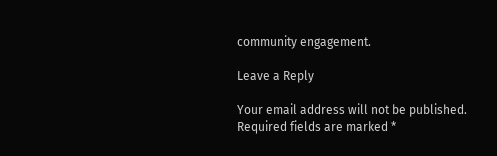community engagement.

Leave a Reply

Your email address will not be published. Required fields are marked *